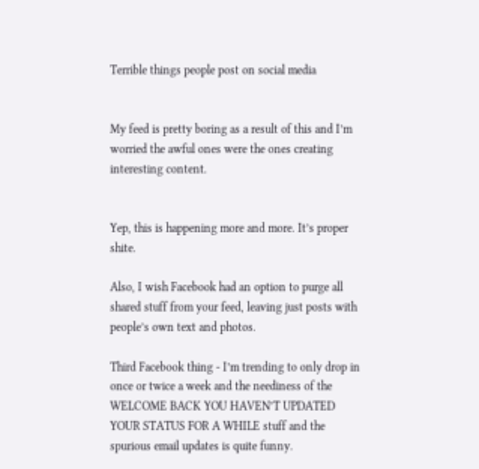Terrible things people post on social media


My feed is pretty boring as a result of this and I’m worried the awful ones were the ones creating interesting content.


Yep, this is happening more and more. It’s proper shite.

Also, I wish Facebook had an option to purge all shared stuff from your feed, leaving just posts with people’s own text and photos.

Third Facebook thing - I’m trending to only drop in once or twice a week and the neediness of the WELCOME BACK YOU HAVEN’T UPDATED YOUR STATUS FOR A WHILE stuff and the spurious email updates is quite funny.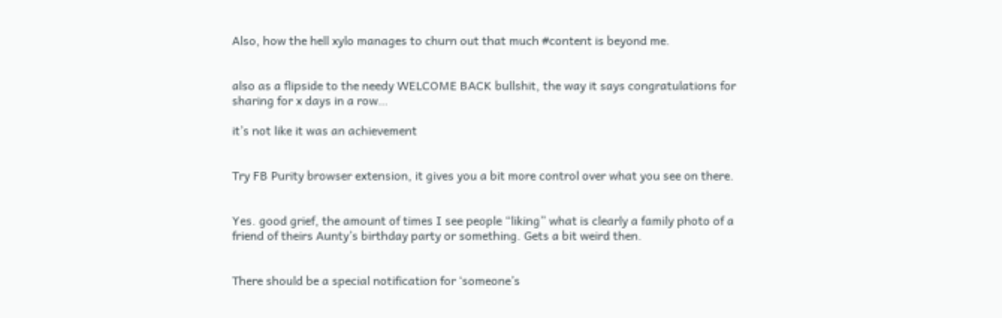Also, how the hell xylo manages to churn out that much #content is beyond me.


also as a flipside to the needy WELCOME BACK bullshit, the way it says congratulations for sharing for x days in a row…

it’s not like it was an achievement


Try FB Purity browser extension, it gives you a bit more control over what you see on there.


Yes. good grief, the amount of times I see people “liking” what is clearly a family photo of a friend of theirs Aunty’s birthday party or something. Gets a bit weird then.


There should be a special notification for ‘someone’s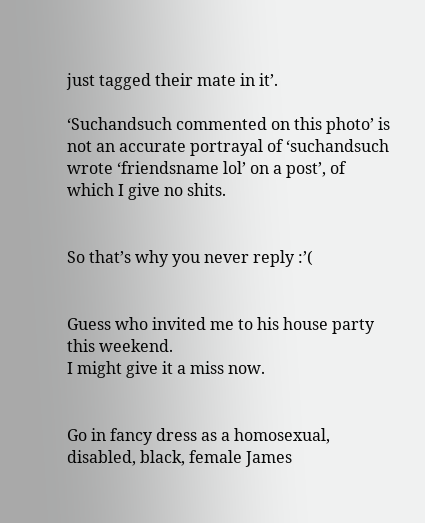just tagged their mate in it’.

‘Suchandsuch commented on this photo’ is not an accurate portrayal of ‘suchandsuch wrote ‘friendsname lol’ on a post’, of which I give no shits.


So that’s why you never reply :’(


Guess who invited me to his house party this weekend.
I might give it a miss now.


Go in fancy dress as a homosexual, disabled, black, female James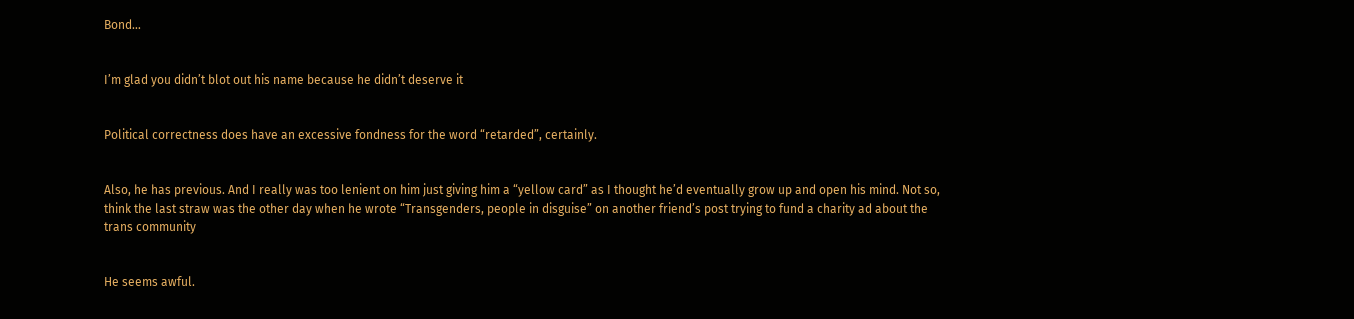Bond…


I’m glad you didn’t blot out his name because he didn’t deserve it


Political correctness does have an excessive fondness for the word “retarded”, certainly.


Also, he has previous. And I really was too lenient on him just giving him a “yellow card” as I thought he’d eventually grow up and open his mind. Not so, think the last straw was the other day when he wrote “Transgenders, people in disguise” on another friend’s post trying to fund a charity ad about the trans community


He seems awful.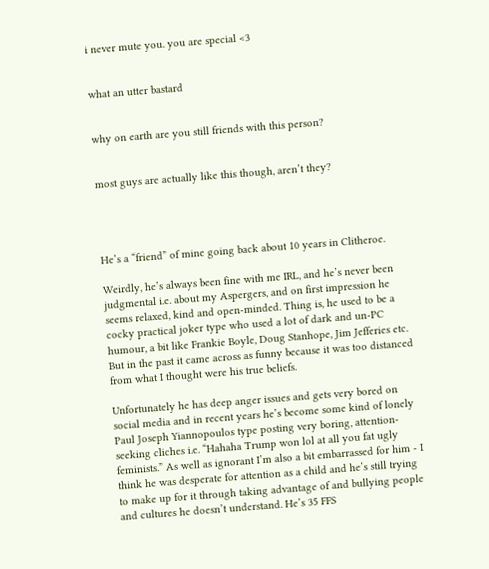i never mute you. you are special <3


what an utter bastard


why on earth are you still friends with this person?


most guys are actually like this though, aren’t they?




He’s a “friend” of mine going back about 10 years in Clitheroe.

Weirdly, he’s always been fine with me IRL, and he’s never been judgmental i.e. about my Aspergers, and on first impression he seems relaxed, kind and open-minded. Thing is, he used to be a cocky practical joker type who used a lot of dark and un-PC humour, a bit like Frankie Boyle, Doug Stanhope, Jim Jefferies etc. But in the past it came across as funny because it was too distanced from what I thought were his true beliefs.

Unfortunately he has deep anger issues and gets very bored on social media and in recent years he’s become some kind of lonely Paul Joseph Yiannopoulos type posting very boring, attention-seeking cliches i.e. “Hahaha Trump won lol at all you fat ugly feminists.” As well as ignorant I’m also a bit embarrassed for him - I think he was desperate for attention as a child and he’s still trying to make up for it through taking advantage of and bullying people and cultures he doesn’t understand. He’s 35 FFS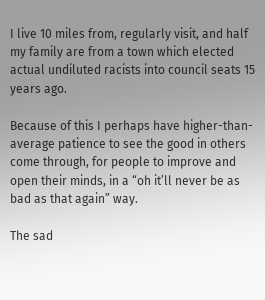I live 10 miles from, regularly visit, and half my family are from a town which elected actual undiluted racists into council seats 15 years ago.

Because of this I perhaps have higher-than-average patience to see the good in others come through, for people to improve and open their minds, in a “oh it’ll never be as bad as that again” way.

The sad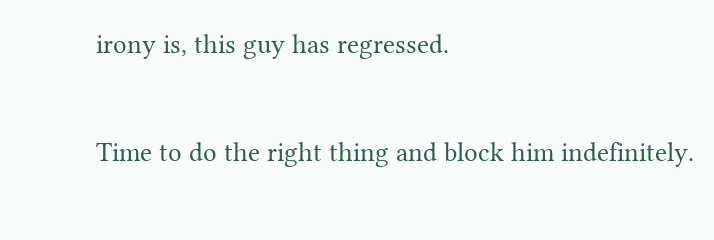irony is, this guy has regressed.

Time to do the right thing and block him indefinitely.